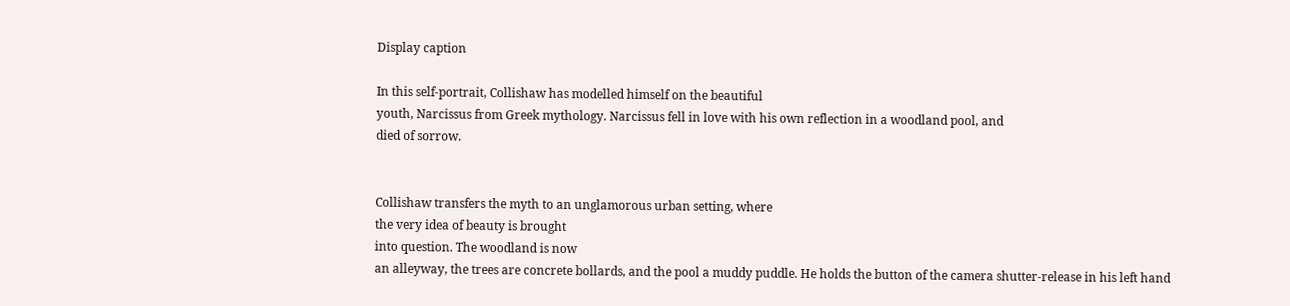Display caption

In this self-portrait, Collishaw has modelled himself on the beautiful
youth, Narcissus from Greek mythology. Narcissus fell in love with his own reflection in a woodland pool, and
died of sorrow.


Collishaw transfers the myth to an unglamorous urban setting, where
the very idea of beauty is brought
into question. The woodland is now
an alleyway, the trees are concrete bollards, and the pool a muddy puddle. He holds the button of the camera shutter-release in his left hand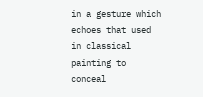in a gesture which echoes that used in classical painting to conceal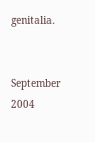genitalia.


September 2004